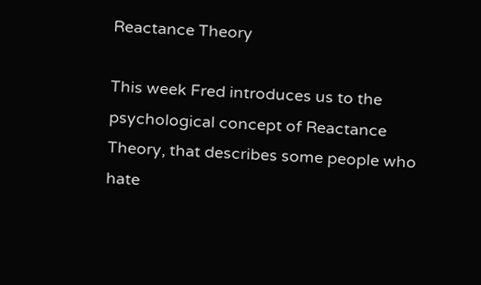Reactance Theory

This week Fred introduces us to the psychological concept of Reactance Theory, that describes some people who hate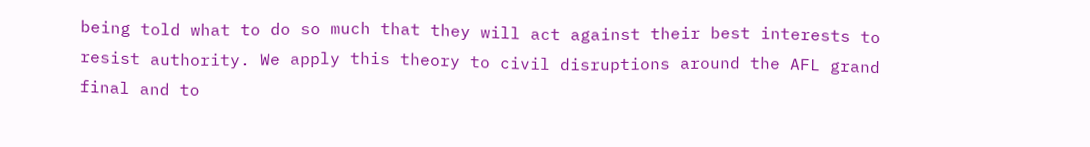being told what to do so much that they will act against their best interests to resist authority. We apply this theory to civil disruptions around the AFL grand final and to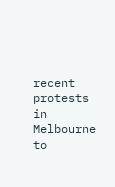recent protests in Melbourne to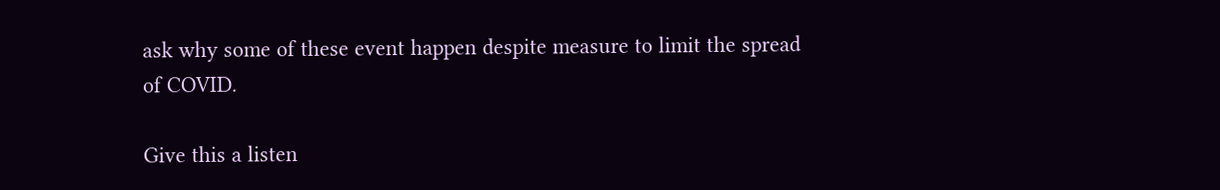ask why some of these event happen despite measure to limit the spread of COVID.

Give this a listen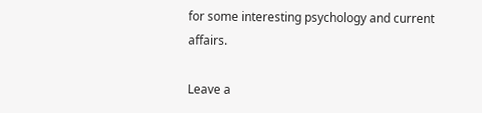for some interesting psychology and current affairs.

Leave a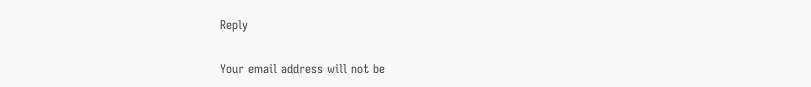Reply

Your email address will not be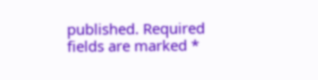published. Required fields are marked *